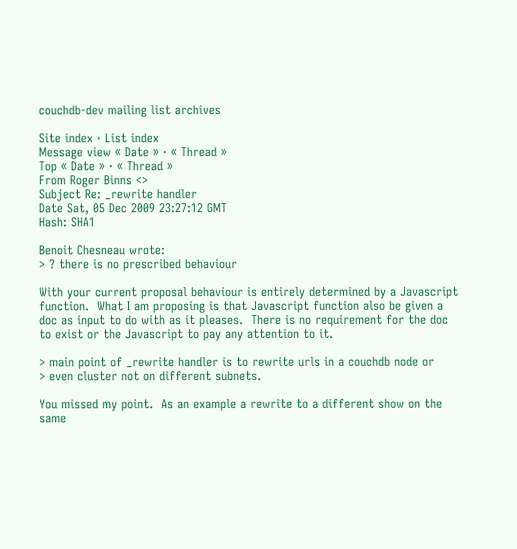couchdb-dev mailing list archives

Site index · List index
Message view « Date » · « Thread »
Top « Date » · « Thread »
From Roger Binns <>
Subject Re: _rewrite handler
Date Sat, 05 Dec 2009 23:27:12 GMT
Hash: SHA1

Benoit Chesneau wrote:
> ? there is no prescribed behaviour

With your current proposal behaviour is entirely determined by a Javascript
function.  What I am proposing is that Javascript function also be given a
doc as input to do with as it pleases.  There is no requirement for the doc
to exist or the Javascript to pay any attention to it.

> main point of _rewrite handler is to rewrite urls in a couchdb node or
> even cluster not on different subnets.

You missed my point.  As an example a rewrite to a different show on the
same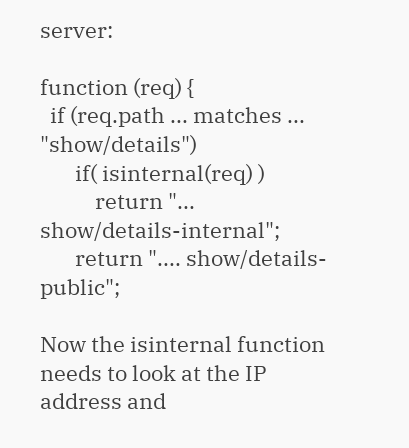server:

function (req) {
  if (req.path ... matches ... "show/details")
       if( isinternal(req) )
           return "... show/details-internal";
       return ".... show/details-public";

Now the isinternal function needs to look at the IP address and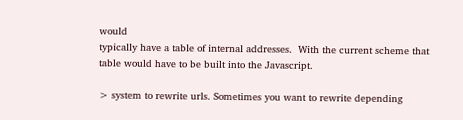would
typically have a table of internal addresses.  With the current scheme that
table would have to be built into the Javascript.

> system to rewrite urls. Sometimes you want to rewrite depending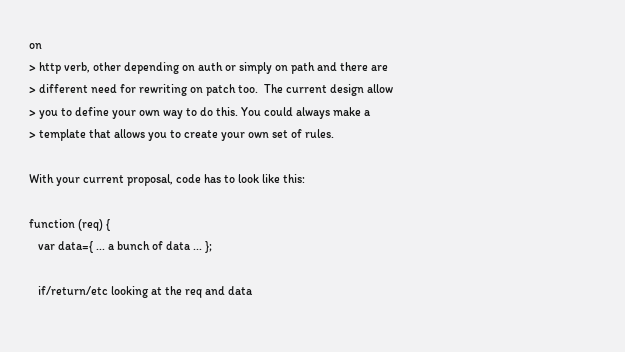on
> http verb, other depending on auth or simply on path and there are
> different need for rewriting on patch too.  The current design allow
> you to define your own way to do this. You could always make a
> template that allows you to create your own set of rules.

With your current proposal, code has to look like this:

function (req) {
   var data={ ... a bunch of data ... };

   if/return/etc looking at the req and data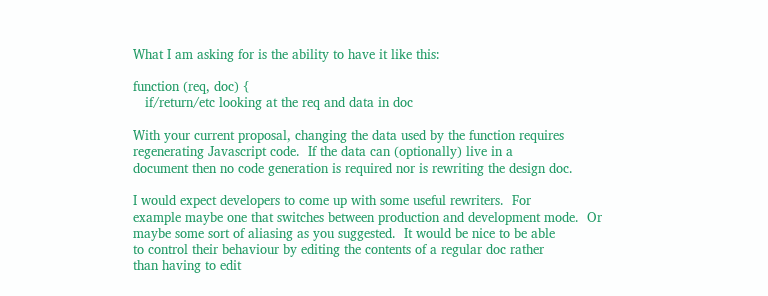What I am asking for is the ability to have it like this:

function (req, doc) {
   if/return/etc looking at the req and data in doc

With your current proposal, changing the data used by the function requires
regenerating Javascript code.  If the data can (optionally) live in a
document then no code generation is required nor is rewriting the design doc.

I would expect developers to come up with some useful rewriters.  For
example maybe one that switches between production and development mode.  Or
maybe some sort of aliasing as you suggested.  It would be nice to be able
to control their behaviour by editing the contents of a regular doc rather
than having to edit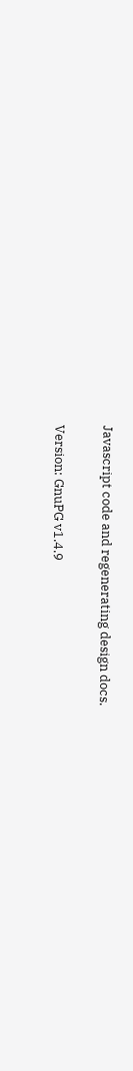Javascript code and regenerating design docs.

Version: GnuPG v1.4.9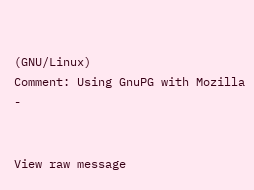(GNU/Linux)
Comment: Using GnuPG with Mozilla -


View raw message